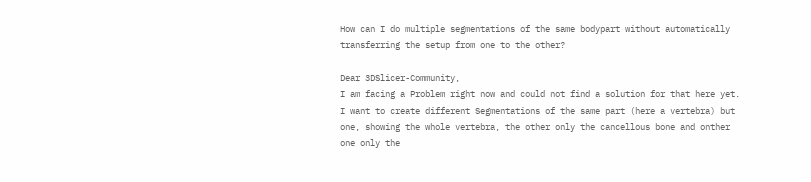How can I do multiple segmentations of the same bodypart without automatically transferring the setup from one to the other?

Dear 3DSlicer-Community,
I am facing a Problem right now and could not find a solution for that here yet.
I want to create different Segmentations of the same part (here a vertebra) but one, showing the whole vertebra, the other only the cancellous bone and onther one only the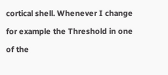cortical shell. Whenever I change for example the Threshold in one of the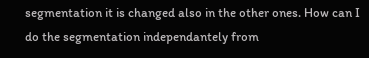segmentation it is changed also in the other ones. How can I do the segmentation independantely from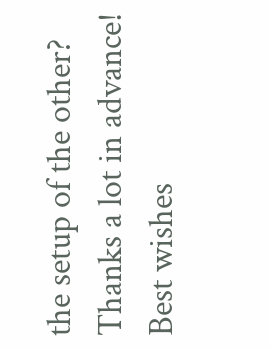the setup of the other?
Thanks a lot in advance!
Best wishes